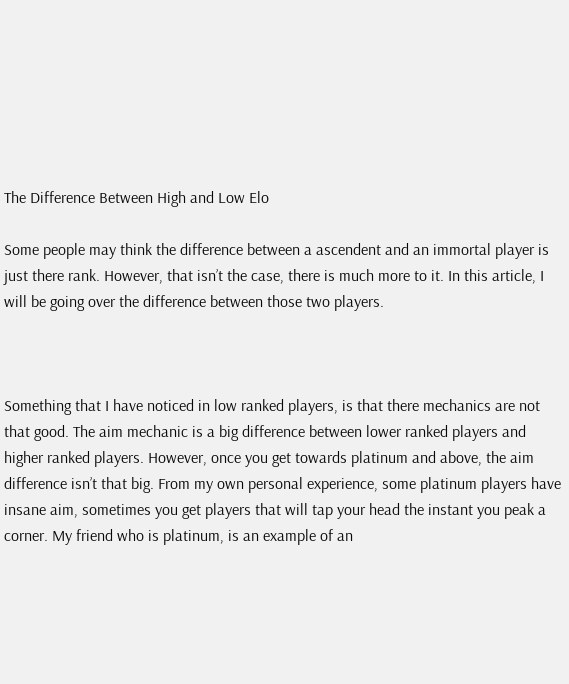The Difference Between High and Low Elo

Some people may think the difference between a ascendent and an immortal player is just there rank. However, that isn’t the case, there is much more to it. In this article, I will be going over the difference between those two players.



Something that I have noticed in low ranked players, is that there mechanics are not that good. The aim mechanic is a big difference between lower ranked players and higher ranked players. However, once you get towards platinum and above, the aim difference isn’t that big. From my own personal experience, some platinum players have insane aim, sometimes you get players that will tap your head the instant you peak a corner. My friend who is platinum, is an example of an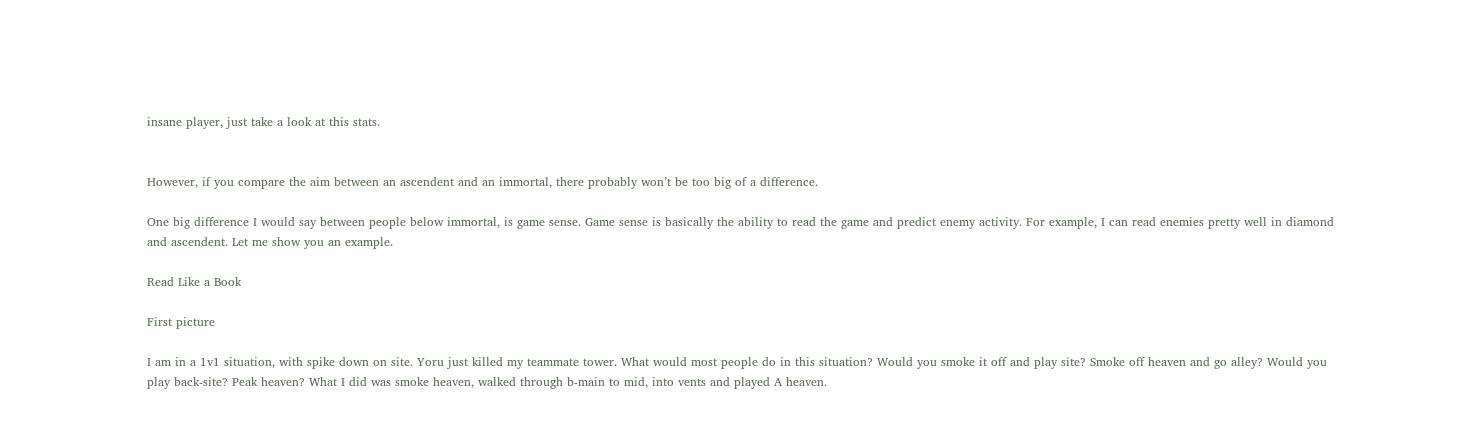insane player, just take a look at this stats.


However, if you compare the aim between an ascendent and an immortal, there probably won’t be too big of a difference.

One big difference I would say between people below immortal, is game sense. Game sense is basically the ability to read the game and predict enemy activity. For example, I can read enemies pretty well in diamond and ascendent. Let me show you an example.

Read Like a Book

First picture

I am in a 1v1 situation, with spike down on site. Yoru just killed my teammate tower. What would most people do in this situation? Would you smoke it off and play site? Smoke off heaven and go alley? Would you play back-site? Peak heaven? What I did was smoke heaven, walked through b-main to mid, into vents and played A heaven.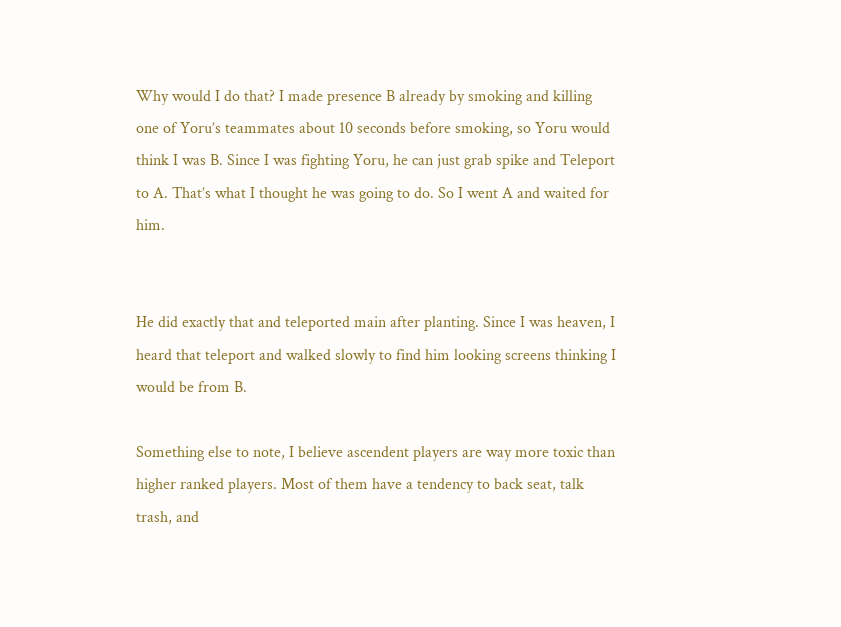Why would I do that? I made presence B already by smoking and killing one of Yoru’s teammates about 10 seconds before smoking, so Yoru would think I was B. Since I was fighting Yoru, he can just grab spike and Teleport to A. That’s what I thought he was going to do. So I went A and waited for him.


He did exactly that and teleported main after planting. Since I was heaven, I heard that teleport and walked slowly to find him looking screens thinking I would be from B.

Something else to note, I believe ascendent players are way more toxic than higher ranked players. Most of them have a tendency to back seat, talk trash, and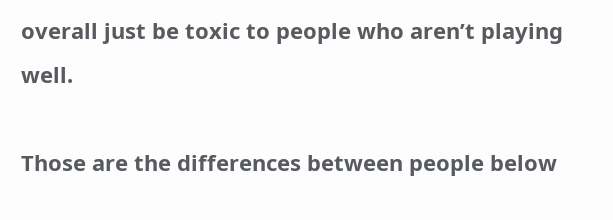overall just be toxic to people who aren’t playing well.

Those are the differences between people below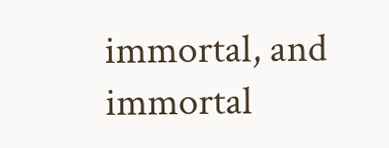immortal, and immortal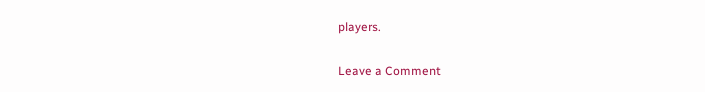players.

Leave a Comment